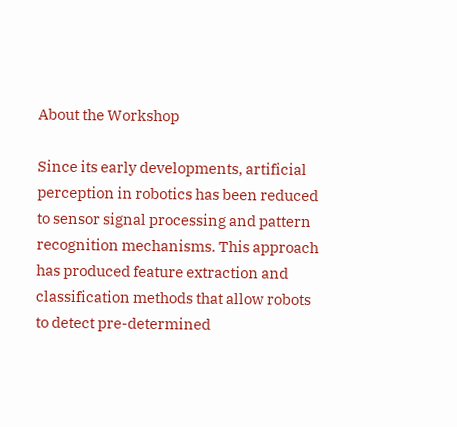About the Workshop

Since its early developments, artificial perception in robotics has been reduced to sensor signal processing and pattern recognition mechanisms. This approach has produced feature extraction and classification methods that allow robots to detect pre-determined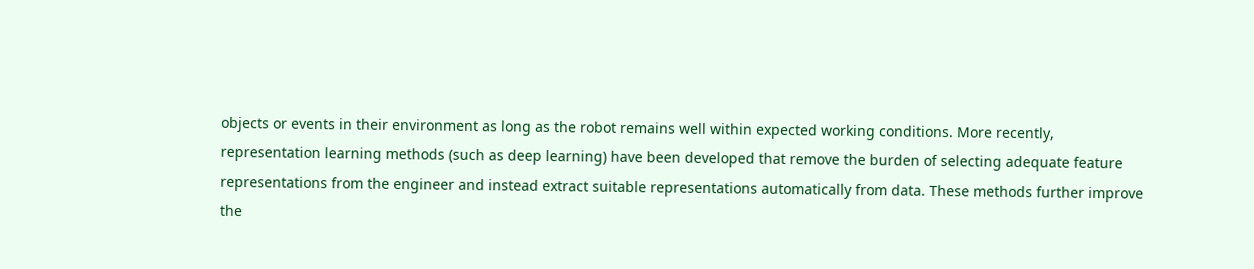objects or events in their environment as long as the robot remains well within expected working conditions. More recently, representation learning methods (such as deep learning) have been developed that remove the burden of selecting adequate feature representations from the engineer and instead extract suitable representations automatically from data. These methods further improve the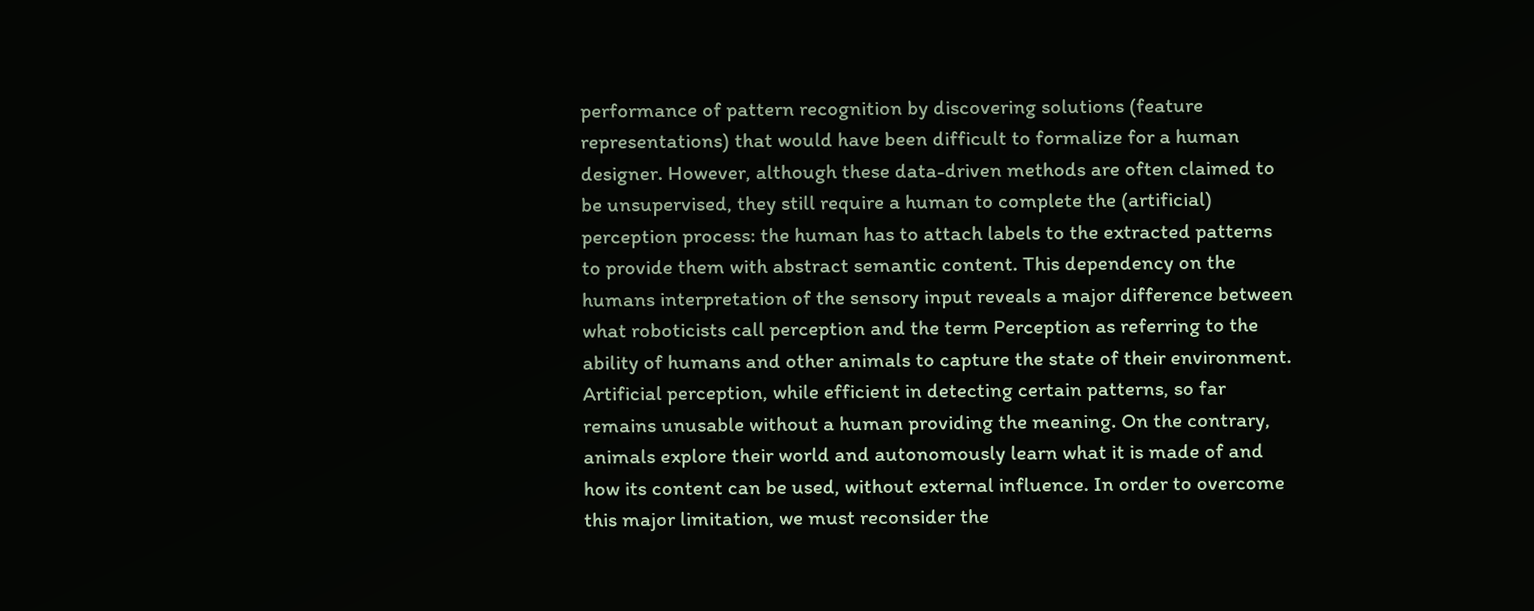performance of pattern recognition by discovering solutions (feature representations) that would have been difficult to formalize for a human designer. However, although these data-driven methods are often claimed to be unsupervised, they still require a human to complete the (artificial) perception process: the human has to attach labels to the extracted patterns to provide them with abstract semantic content. This dependency on the humans interpretation of the sensory input reveals a major difference between what roboticists call perception and the term Perception as referring to the ability of humans and other animals to capture the state of their environment. Artificial perception, while efficient in detecting certain patterns, so far remains unusable without a human providing the meaning. On the contrary, animals explore their world and autonomously learn what it is made of and how its content can be used, without external influence. In order to overcome this major limitation, we must reconsider the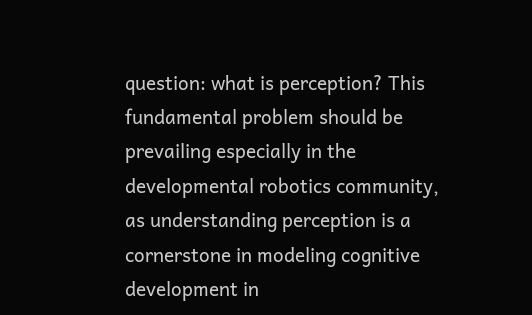question: what is perception? This fundamental problem should be prevailing especially in the developmental robotics community, as understanding perception is a cornerstone in modeling cognitive development in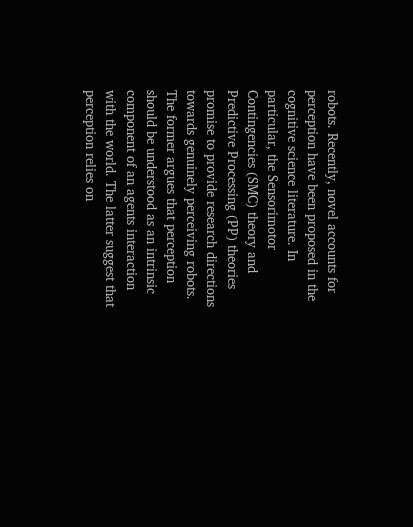robots. Recently, novel accounts for perception have been proposed in the cognitive science literature. In particular, the Sensorimotor Contingencies (SMC) theory and Predictive Processing (PP) theories promise to provide research directions towards genuinely perceiving robots. The former argues that perception should be understood as an intrinsic component of an agents interaction with the world. The latter suggest that perception relies on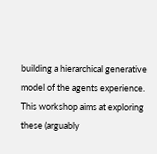building a hierarchical generative model of the agents experience. This workshop aims at exploring these (arguably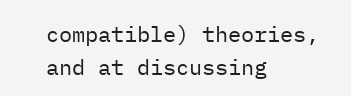compatible) theories, and at discussing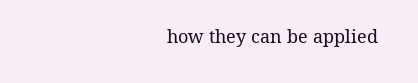how they can be applied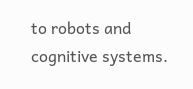to robots and cognitive systems.